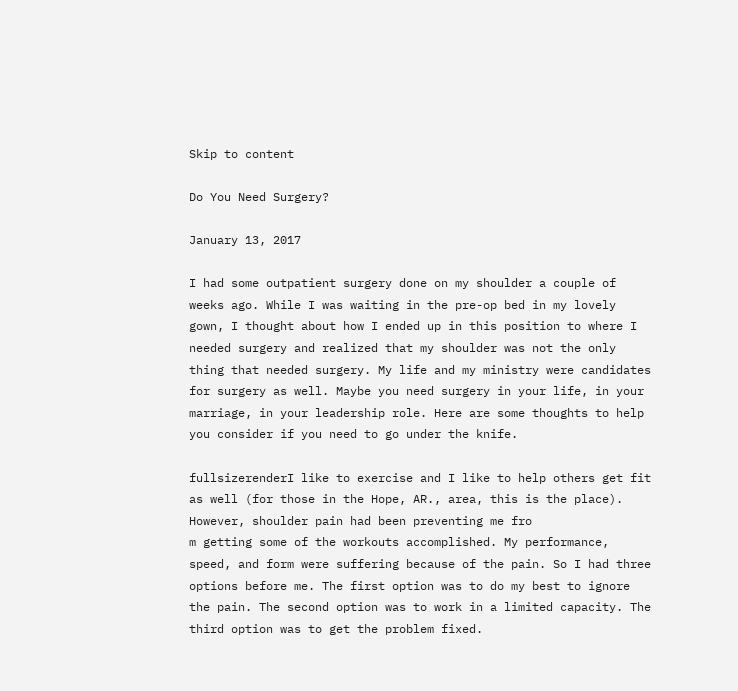Skip to content

Do You Need Surgery?

January 13, 2017

I had some outpatient surgery done on my shoulder a couple of weeks ago. While I was waiting in the pre-op bed in my lovely gown, I thought about how I ended up in this position to where I needed surgery and realized that my shoulder was not the only thing that needed surgery. My life and my ministry were candidates for surgery as well. Maybe you need surgery in your life, in your marriage, in your leadership role. Here are some thoughts to help you consider if you need to go under the knife.

fullsizerenderI like to exercise and I like to help others get fit as well (for those in the Hope, AR., area, this is the place). However, shoulder pain had been preventing me fro
m getting some of the workouts accomplished. My performance, speed, and form were suffering because of the pain. So I had three options before me. The first option was to do my best to ignore the pain. The second option was to work in a limited capacity. The third option was to get the problem fixed.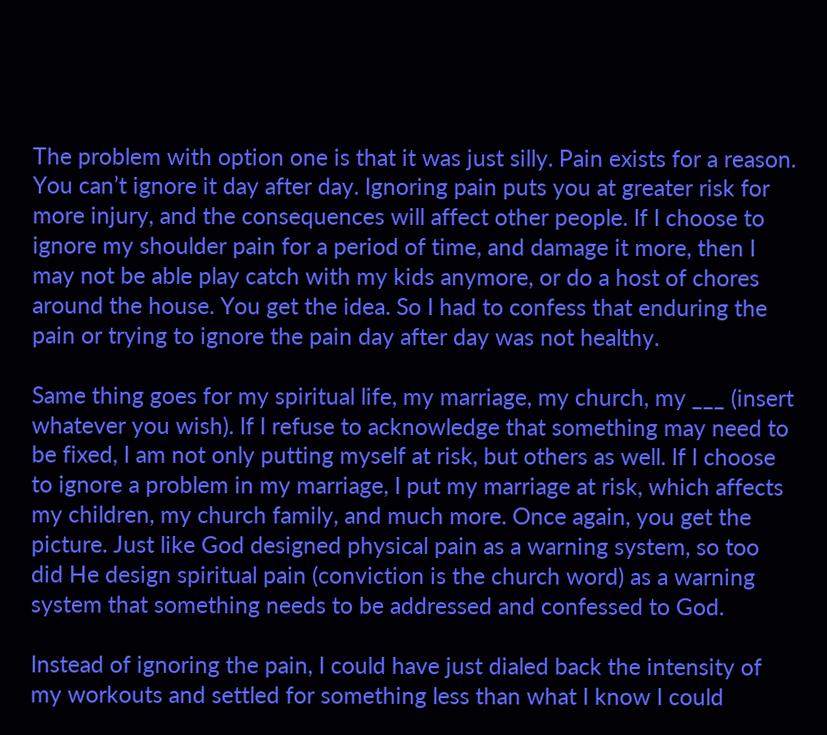The problem with option one is that it was just silly. Pain exists for a reason. You can’t ignore it day after day. Ignoring pain puts you at greater risk for more injury, and the consequences will affect other people. If I choose to ignore my shoulder pain for a period of time, and damage it more, then I may not be able play catch with my kids anymore, or do a host of chores around the house. You get the idea. So I had to confess that enduring the pain or trying to ignore the pain day after day was not healthy.

Same thing goes for my spiritual life, my marriage, my church, my ___ (insert whatever you wish). If I refuse to acknowledge that something may need to be fixed, I am not only putting myself at risk, but others as well. If I choose to ignore a problem in my marriage, I put my marriage at risk, which affects my children, my church family, and much more. Once again, you get the picture. Just like God designed physical pain as a warning system, so too did He design spiritual pain (conviction is the church word) as a warning system that something needs to be addressed and confessed to God.

Instead of ignoring the pain, I could have just dialed back the intensity of my workouts and settled for something less than what I know I could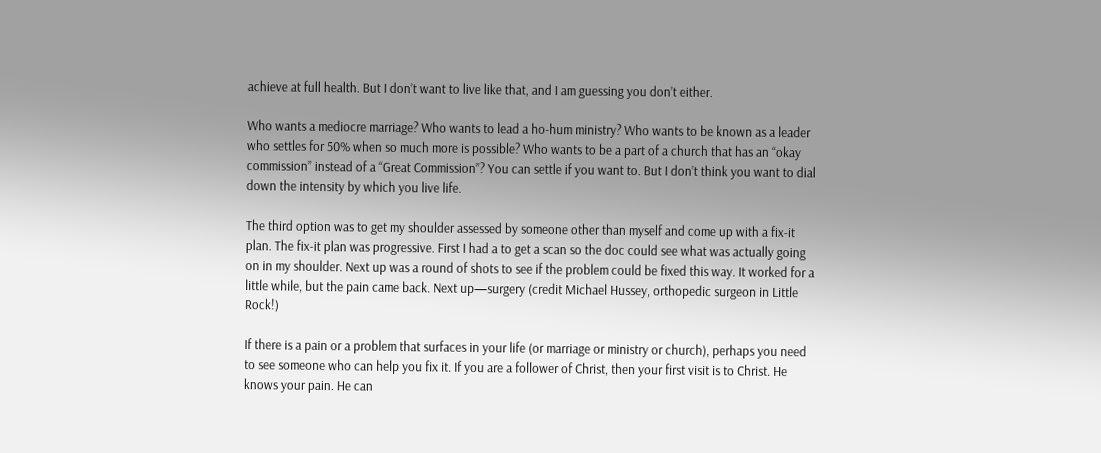achieve at full health. But I don’t want to live like that, and I am guessing you don’t either.

Who wants a mediocre marriage? Who wants to lead a ho-hum ministry? Who wants to be known as a leader who settles for 50% when so much more is possible? Who wants to be a part of a church that has an “okay commission” instead of a “Great Commission”? You can settle if you want to. But I don’t think you want to dial down the intensity by which you live life.

The third option was to get my shoulder assessed by someone other than myself and come up with a fix-it plan. The fix-it plan was progressive. First I had a to get a scan so the doc could see what was actually going on in my shoulder. Next up was a round of shots to see if the problem could be fixed this way. It worked for a little while, but the pain came back. Next up—surgery (credit Michael Hussey, orthopedic surgeon in Little Rock!)

If there is a pain or a problem that surfaces in your life (or marriage or ministry or church), perhaps you need to see someone who can help you fix it. If you are a follower of Christ, then your first visit is to Christ. He knows your pain. He can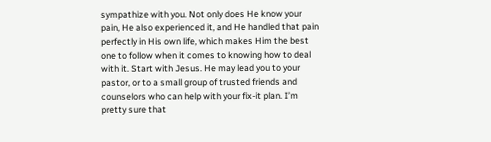sympathize with you. Not only does He know your pain, He also experienced it, and He handled that pain perfectly in His own life, which makes Him the best one to follow when it comes to knowing how to deal with it. Start with Jesus. He may lead you to your pastor, or to a small group of trusted friends and counselors who can help with your fix-it plan. I’m pretty sure that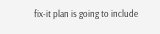fix-it plan is going to include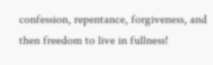confession, repentance, forgiveness, and then freedom to live in fullness!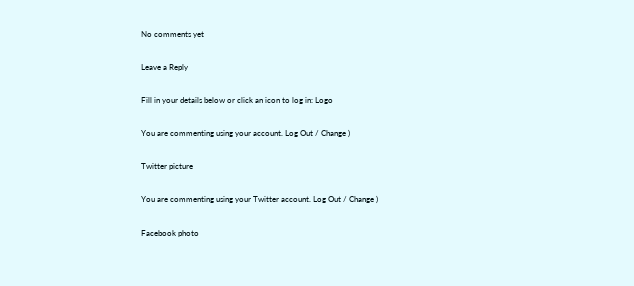No comments yet

Leave a Reply

Fill in your details below or click an icon to log in: Logo

You are commenting using your account. Log Out / Change )

Twitter picture

You are commenting using your Twitter account. Log Out / Change )

Facebook photo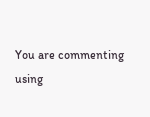You are commenting using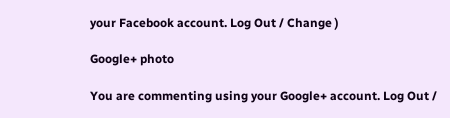your Facebook account. Log Out / Change )

Google+ photo

You are commenting using your Google+ account. Log Out /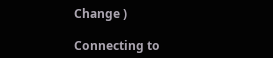Change )

Connecting to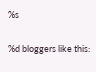%s

%d bloggers like this: